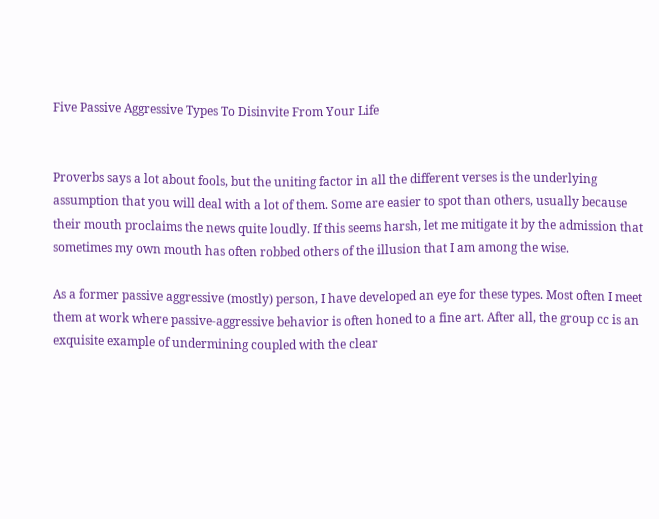Five Passive Aggressive Types To Disinvite From Your Life


Proverbs says a lot about fools, but the uniting factor in all the different verses is the underlying assumption that you will deal with a lot of them. Some are easier to spot than others, usually because their mouth proclaims the news quite loudly. If this seems harsh, let me mitigate it by the admission that sometimes my own mouth has often robbed others of the illusion that I am among the wise.

As a former passive aggressive (mostly) person, I have developed an eye for these types. Most often I meet them at work where passive-aggressive behavior is often honed to a fine art. After all, the group cc is an exquisite example of undermining coupled with the clear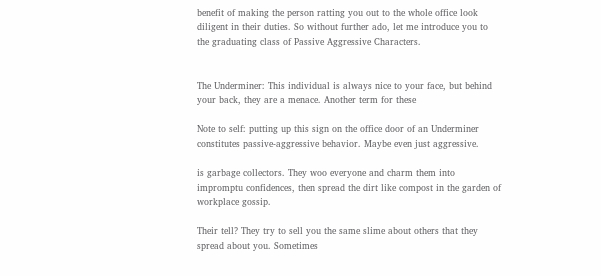benefit of making the person ratting you out to the whole office look diligent in their duties. So without further ado, let me introduce you to the graduating class of Passive Aggressive Characters.


The Underminer: This individual is always nice to your face, but behind your back, they are a menace. Another term for these

Note to self: putting up this sign on the office door of an Underminer constitutes passive-aggressive behavior. Maybe even just aggressive.

is garbage collectors. They woo everyone and charm them into impromptu confidences, then spread the dirt like compost in the garden of workplace gossip.

Their tell? They try to sell you the same slime about others that they spread about you. Sometimes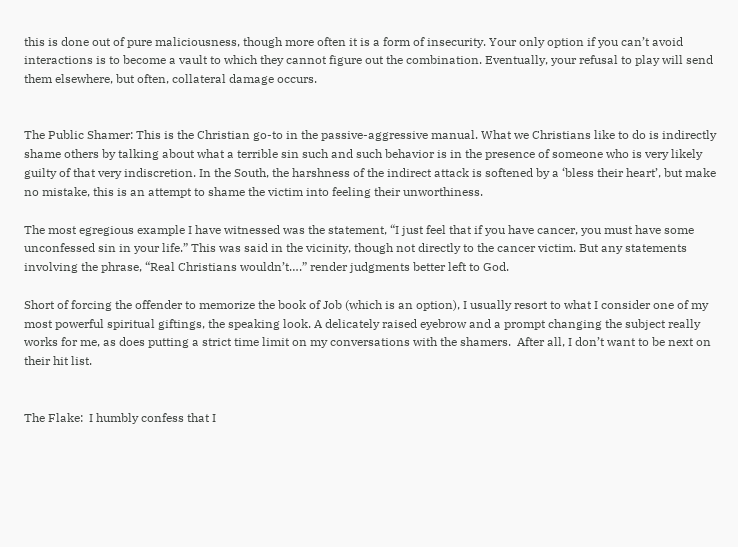this is done out of pure maliciousness, though more often it is a form of insecurity. Your only option if you can’t avoid interactions is to become a vault to which they cannot figure out the combination. Eventually, your refusal to play will send them elsewhere, but often, collateral damage occurs.


The Public Shamer: This is the Christian go-to in the passive-aggressive manual. What we Christians like to do is indirectly shame others by talking about what a terrible sin such and such behavior is in the presence of someone who is very likely guilty of that very indiscretion. In the South, the harshness of the indirect attack is softened by a ‘bless their heart’, but make no mistake, this is an attempt to shame the victim into feeling their unworthiness.

The most egregious example I have witnessed was the statement, “I just feel that if you have cancer, you must have some unconfessed sin in your life.” This was said in the vicinity, though not directly to the cancer victim. But any statements involving the phrase, “Real Christians wouldn’t….” render judgments better left to God.

Short of forcing the offender to memorize the book of Job (which is an option), I usually resort to what I consider one of my most powerful spiritual giftings, the speaking look. A delicately raised eyebrow and a prompt changing the subject really works for me, as does putting a strict time limit on my conversations with the shamers.  After all, I don’t want to be next on their hit list.


The Flake:  I humbly confess that I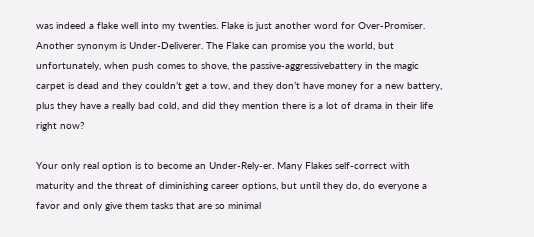was indeed a flake well into my twenties. Flake is just another word for Over-Promiser. Another synonym is Under-Deliverer. The Flake can promise you the world, but unfortunately, when push comes to shove, the passive-aggressivebattery in the magic carpet is dead and they couldn’t get a tow, and they don’t have money for a new battery, plus they have a really bad cold, and did they mention there is a lot of drama in their life right now?

Your only real option is to become an Under-Rely-er. Many Flakes self-correct with maturity and the threat of diminishing career options, but until they do, do everyone a favor and only give them tasks that are so minimal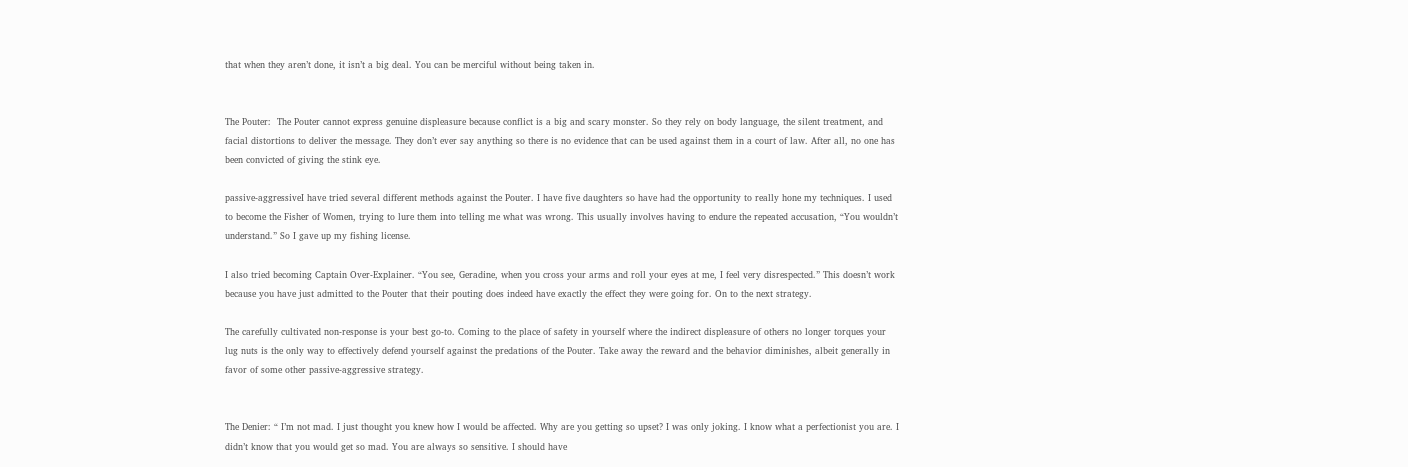that when they aren’t done, it isn’t a big deal. You can be merciful without being taken in.


The Pouter:  The Pouter cannot express genuine displeasure because conflict is a big and scary monster. So they rely on body language, the silent treatment, and facial distortions to deliver the message. They don’t ever say anything so there is no evidence that can be used against them in a court of law. After all, no one has been convicted of giving the stink eye.

passive-aggressiveI have tried several different methods against the Pouter. I have five daughters so have had the opportunity to really hone my techniques. I used to become the Fisher of Women, trying to lure them into telling me what was wrong. This usually involves having to endure the repeated accusation, “You wouldn’t understand.” So I gave up my fishing license.

I also tried becoming Captain Over-Explainer. “You see, Geradine, when you cross your arms and roll your eyes at me, I feel very disrespected.” This doesn’t work because you have just admitted to the Pouter that their pouting does indeed have exactly the effect they were going for. On to the next strategy.

The carefully cultivated non-response is your best go-to. Coming to the place of safety in yourself where the indirect displeasure of others no longer torques your lug nuts is the only way to effectively defend yourself against the predations of the Pouter. Take away the reward and the behavior diminishes, albeit generally in favor of some other passive-aggressive strategy.


The Denier: “ I’m not mad. I just thought you knew how I would be affected. Why are you getting so upset? I was only joking. I know what a perfectionist you are. I didn’t know that you would get so mad. You are always so sensitive. I should have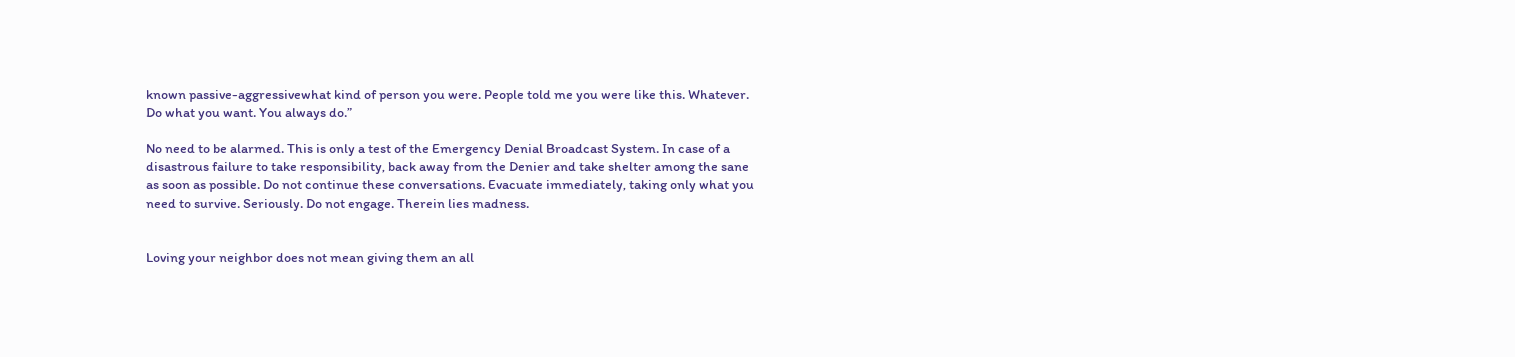known passive-aggressivewhat kind of person you were. People told me you were like this. Whatever. Do what you want. You always do.”

No need to be alarmed. This is only a test of the Emergency Denial Broadcast System. In case of a disastrous failure to take responsibility, back away from the Denier and take shelter among the sane as soon as possible. Do not continue these conversations. Evacuate immediately, taking only what you need to survive. Seriously. Do not engage. Therein lies madness.


Loving your neighbor does not mean giving them an all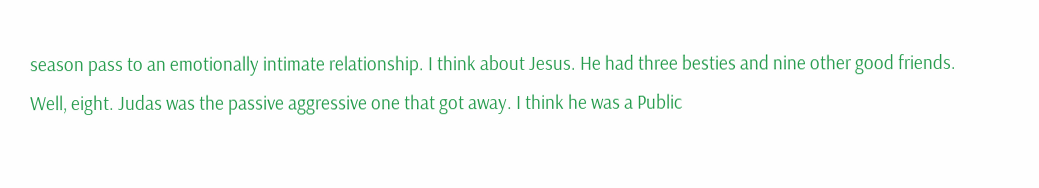season pass to an emotionally intimate relationship. I think about Jesus. He had three besties and nine other good friends. Well, eight. Judas was the passive aggressive one that got away. I think he was a Public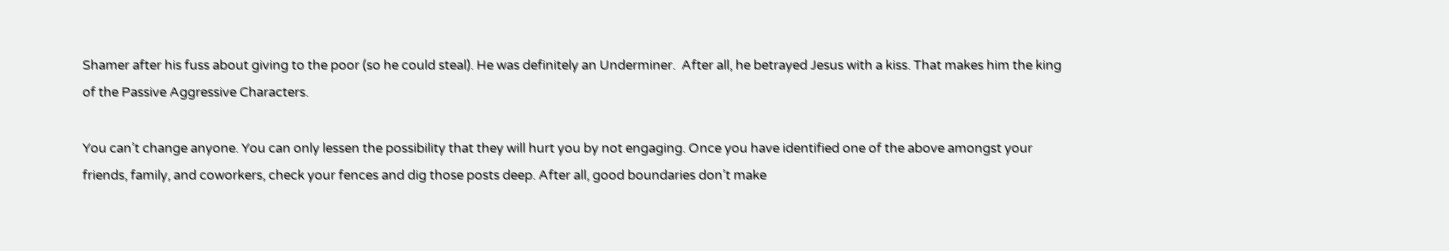Shamer after his fuss about giving to the poor (so he could steal). He was definitely an Underminer.  After all, he betrayed Jesus with a kiss. That makes him the king of the Passive Aggressive Characters.

You can’t change anyone. You can only lessen the possibility that they will hurt you by not engaging. Once you have identified one of the above amongst your friends, family, and coworkers, check your fences and dig those posts deep. After all, good boundaries don’t make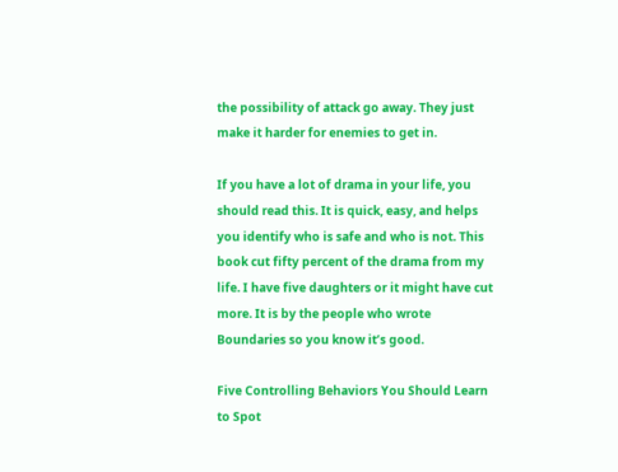the possibility of attack go away. They just make it harder for enemies to get in.

If you have a lot of drama in your life, you should read this. It is quick, easy, and helps you identify who is safe and who is not. This book cut fifty percent of the drama from my life. I have five daughters or it might have cut more. It is by the people who wrote Boundaries so you know it’s good.

Five Controlling Behaviors You Should Learn to Spot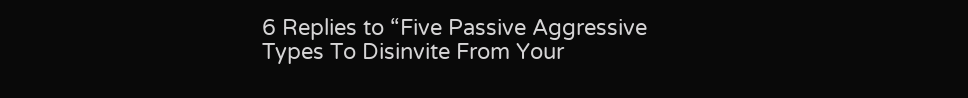6 Replies to “Five Passive Aggressive Types To Disinvite From Your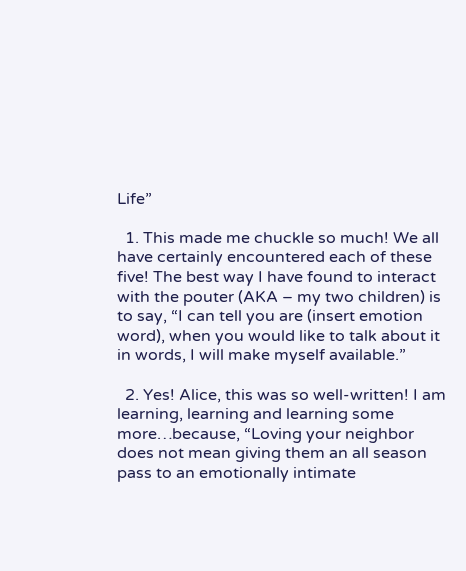Life”

  1. This made me chuckle so much! We all have certainly encountered each of these five! The best way I have found to interact with the pouter (AKA – my two children) is to say, “I can tell you are (insert emotion word), when you would like to talk about it in words, I will make myself available.”

  2. Yes! Alice, this was so well-written! I am learning, learning and learning some more…because, “Loving your neighbor does not mean giving them an all season pass to an emotionally intimate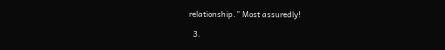relationship.” Most assuredly!

  3.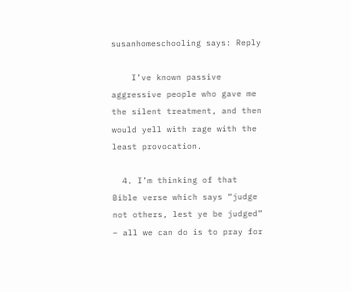susanhomeschooling says: Reply

    I’ve known passive aggressive people who gave me the silent treatment, and then would yell with rage with the least provocation.

  4. I’m thinking of that Bible verse which says “judge not others, lest ye be judged” – all we can do is to pray for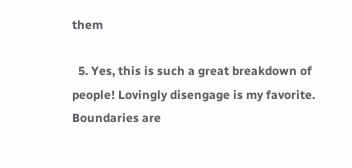them

  5. Yes, this is such a great breakdown of people! Lovingly disengage is my favorite. Boundaries are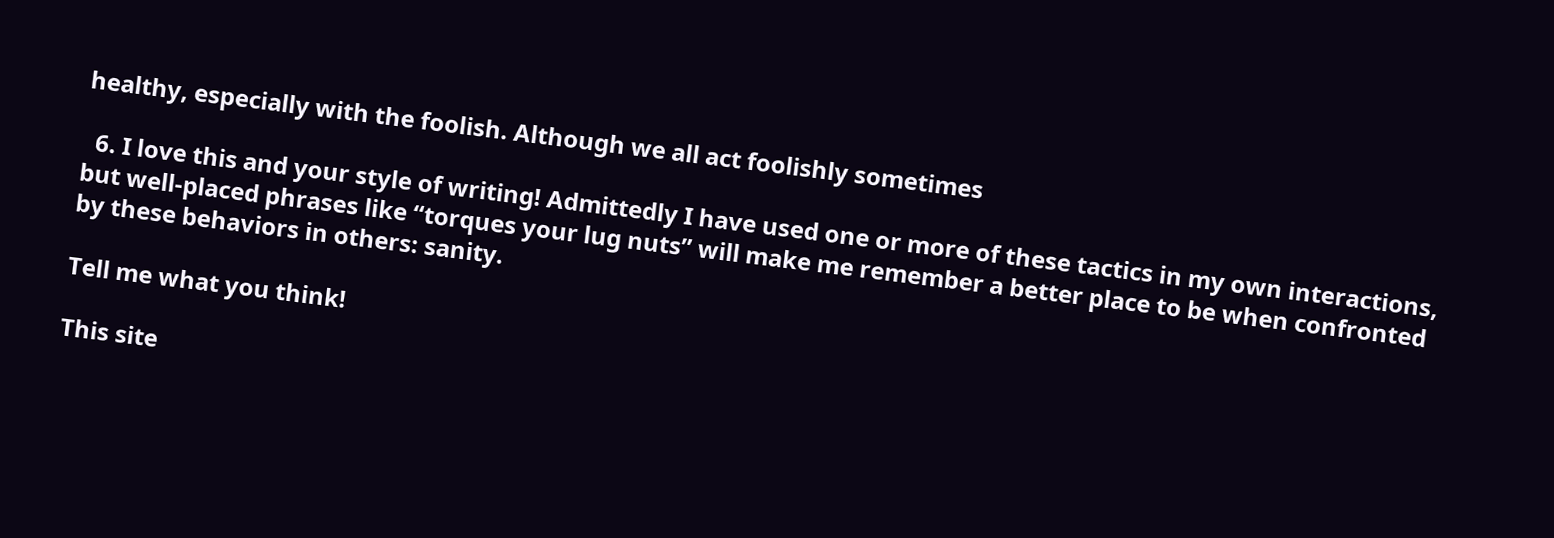healthy, especially with the foolish. Although we all act foolishly sometimes

  6. I love this and your style of writing! Admittedly I have used one or more of these tactics in my own interactions, but well-placed phrases like “torques your lug nuts” will make me remember a better place to be when confronted by these behaviors in others: sanity.

Tell me what you think!

This site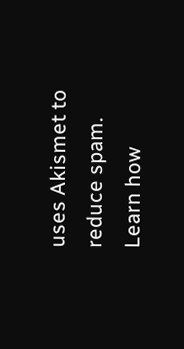uses Akismet to reduce spam. Learn how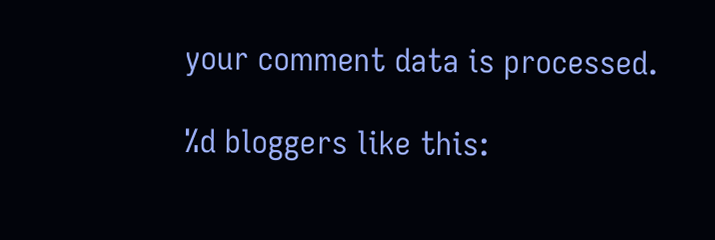your comment data is processed.

%d bloggers like this: